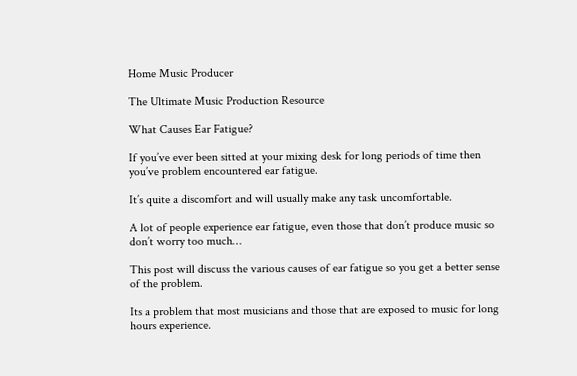Home Music Producer

The Ultimate Music Production Resource

What Causes Ear Fatigue?

If you’ve ever been sitted at your mixing desk for long periods of time then you’ve problem encountered ear fatigue.

It’s quite a discomfort and will usually make any task uncomfortable.

A lot of people experience ear fatigue, even those that don’t produce music so don’t worry too much…

This post will discuss the various causes of ear fatigue so you get a better sense of the problem.

Its a problem that most musicians and those that are exposed to music for long hours experience.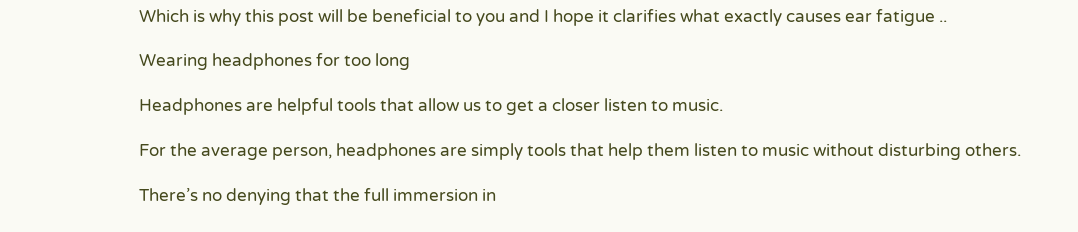Which is why this post will be beneficial to you and I hope it clarifies what exactly causes ear fatigue ..

Wearing headphones for too long

Headphones are helpful tools that allow us to get a closer listen to music.

For the average person, headphones are simply tools that help them listen to music without disturbing others.

There’s no denying that the full immersion in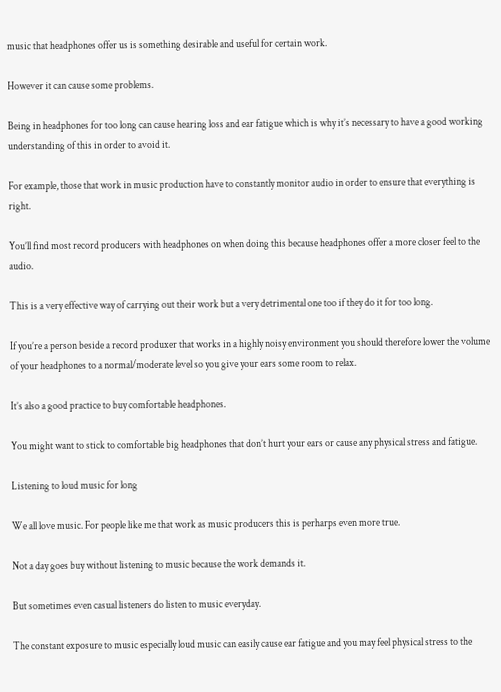music that headphones offer us is something desirable and useful for certain work.

However it can cause some problems.

Being in headphones for too long can cause hearing loss and ear fatigue which is why it’s necessary to have a good working understanding of this in order to avoid it.

For example, those that work in music production have to constantly monitor audio in order to ensure that everything is right.

You’ll find most record producers with headphones on when doing this because headphones offer a more closer feel to the audio.

This is a very effective way of carrying out their work but a very detrimental one too if they do it for too long.

If you’re a person beside a record produxer that works in a highly noisy environment you should therefore lower the volume of your headphones to a normal/moderate level so you give your ears some room to relax.

It’s also a good practice to buy comfortable headphones.

You might want to stick to comfortable big headphones that don’t hurt your ears or cause any physical stress and fatigue.

Listening to loud music for long

We all love music. For people like me that work as music producers this is perharps even more true.

Not a day goes buy without listening to music because the work demands it.

But sometimes even casual listeners do listen to music everyday.

The constant exposure to music especially loud music can easily cause ear fatigue and you may feel physical stress to the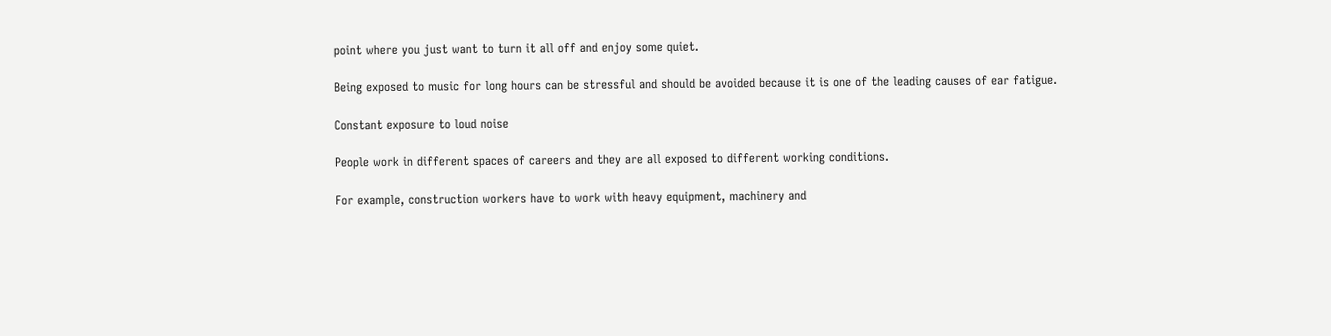point where you just want to turn it all off and enjoy some quiet.

Being exposed to music for long hours can be stressful and should be avoided because it is one of the leading causes of ear fatigue.

Constant exposure to loud noise

People work in different spaces of careers and they are all exposed to different working conditions.

For example, construction workers have to work with heavy equipment, machinery and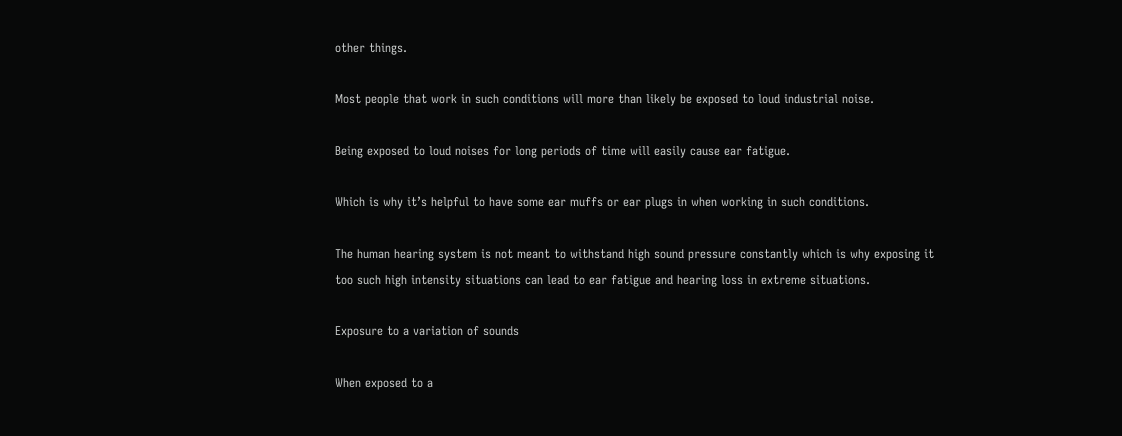other things.

Most people that work in such conditions will more than likely be exposed to loud industrial noise.

Being exposed to loud noises for long periods of time will easily cause ear fatigue.

Which is why it’s helpful to have some ear muffs or ear plugs in when working in such conditions.

The human hearing system is not meant to withstand high sound pressure constantly which is why exposing it too such high intensity situations can lead to ear fatigue and hearing loss in extreme situations.

Exposure to a variation of sounds

When exposed to a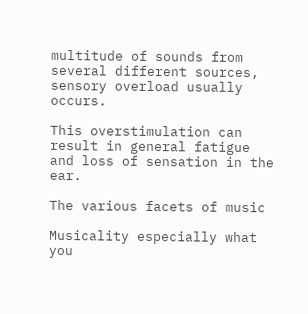multitude of sounds from several different sources, sensory overload usually occurs.

This overstimulation can result in general fatigue and loss of sensation in the ear.

The various facets of music

Musicality especially what you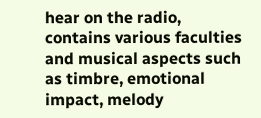hear on the radio, contains various faculties and musical aspects such as timbre, emotional impact, melody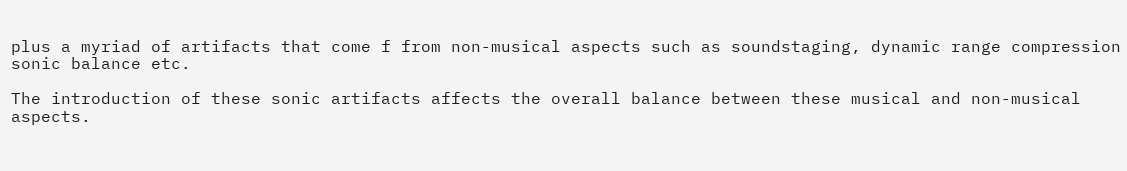plus a myriad of artifacts that come f from non-musical aspects such as soundstaging, dynamic range compression sonic balance etc.

The introduction of these sonic artifacts affects the overall balance between these musical and non-musical aspects.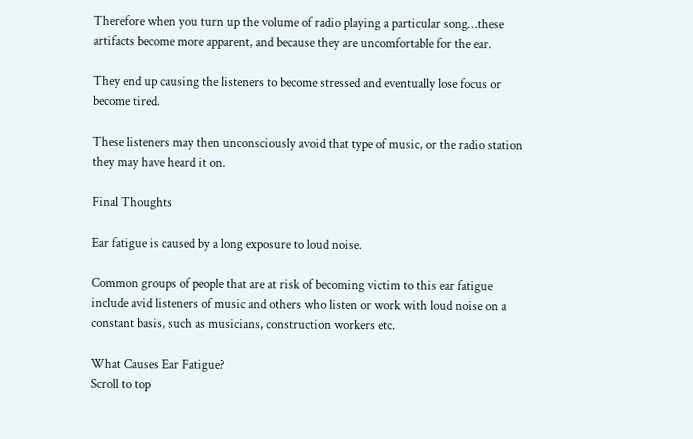Therefore when you turn up the volume of radio playing a particular song…these artifacts become more apparent, and because they are uncomfortable for the ear.

They end up causing the listeners to become stressed and eventually lose focus or become tired.

These listeners may then unconsciously avoid that type of music, or the radio station they may have heard it on.

Final Thoughts

Ear fatigue is caused by a long exposure to loud noise.

Common groups of people that are at risk of becoming victim to this ear fatigue include avid listeners of music and others who listen or work with loud noise on a constant basis, such as musicians, construction workers etc.

What Causes Ear Fatigue?
Scroll to top